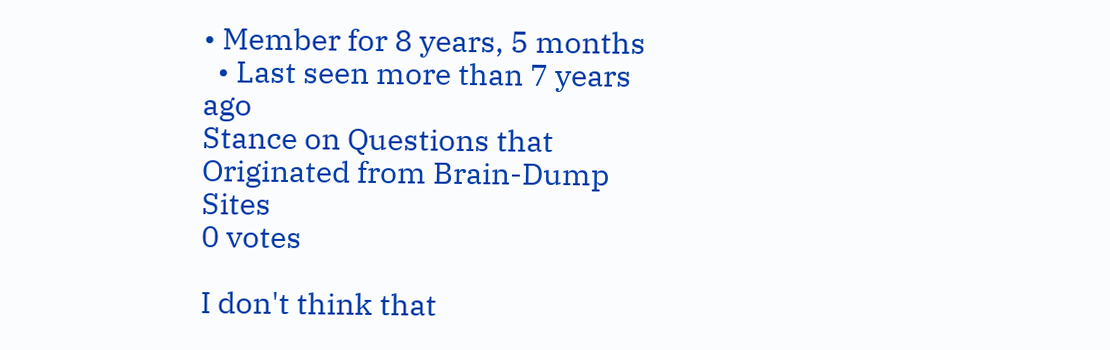• Member for 8 years, 5 months
  • Last seen more than 7 years ago
Stance on Questions that Originated from Brain-Dump Sites
0 votes

I don't think that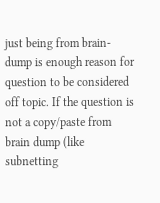just being from brain-dump is enough reason for question to be considered off topic. If the question is not a copy/paste from brain dump (like subnetting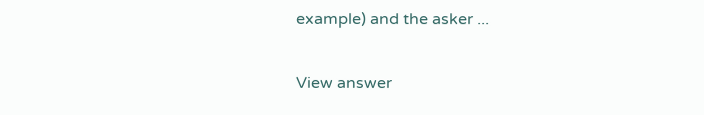example) and the asker ...

View answer